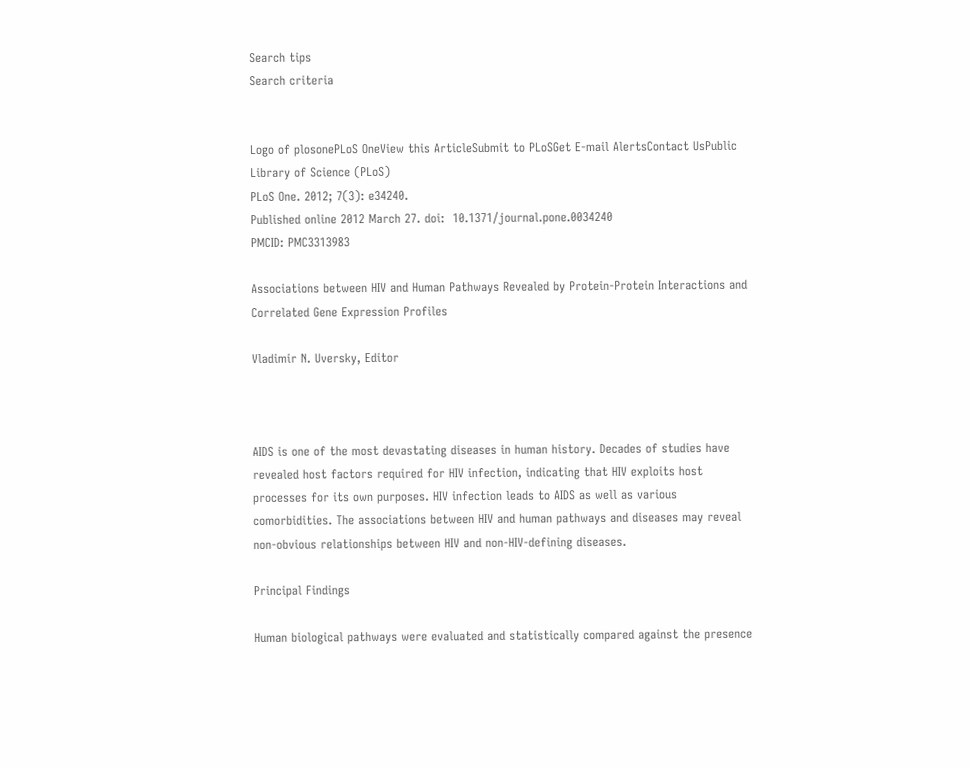Search tips
Search criteria


Logo of plosonePLoS OneView this ArticleSubmit to PLoSGet E-mail AlertsContact UsPublic Library of Science (PLoS)
PLoS One. 2012; 7(3): e34240.
Published online 2012 March 27. doi:  10.1371/journal.pone.0034240
PMCID: PMC3313983

Associations between HIV and Human Pathways Revealed by Protein-Protein Interactions and Correlated Gene Expression Profiles

Vladimir N. Uversky, Editor



AIDS is one of the most devastating diseases in human history. Decades of studies have revealed host factors required for HIV infection, indicating that HIV exploits host processes for its own purposes. HIV infection leads to AIDS as well as various comorbidities. The associations between HIV and human pathways and diseases may reveal non-obvious relationships between HIV and non-HIV-defining diseases.

Principal Findings

Human biological pathways were evaluated and statistically compared against the presence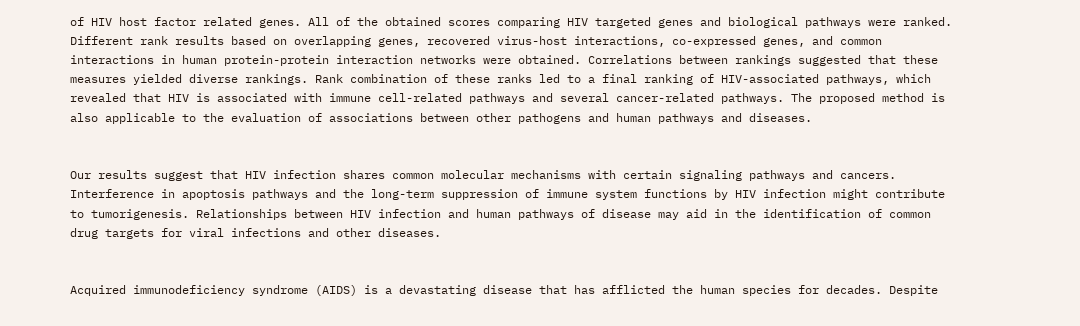of HIV host factor related genes. All of the obtained scores comparing HIV targeted genes and biological pathways were ranked. Different rank results based on overlapping genes, recovered virus-host interactions, co-expressed genes, and common interactions in human protein-protein interaction networks were obtained. Correlations between rankings suggested that these measures yielded diverse rankings. Rank combination of these ranks led to a final ranking of HIV-associated pathways, which revealed that HIV is associated with immune cell-related pathways and several cancer-related pathways. The proposed method is also applicable to the evaluation of associations between other pathogens and human pathways and diseases.


Our results suggest that HIV infection shares common molecular mechanisms with certain signaling pathways and cancers. Interference in apoptosis pathways and the long-term suppression of immune system functions by HIV infection might contribute to tumorigenesis. Relationships between HIV infection and human pathways of disease may aid in the identification of common drug targets for viral infections and other diseases.


Acquired immunodeficiency syndrome (AIDS) is a devastating disease that has afflicted the human species for decades. Despite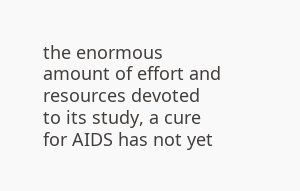the enormous amount of effort and resources devoted to its study, a cure for AIDS has not yet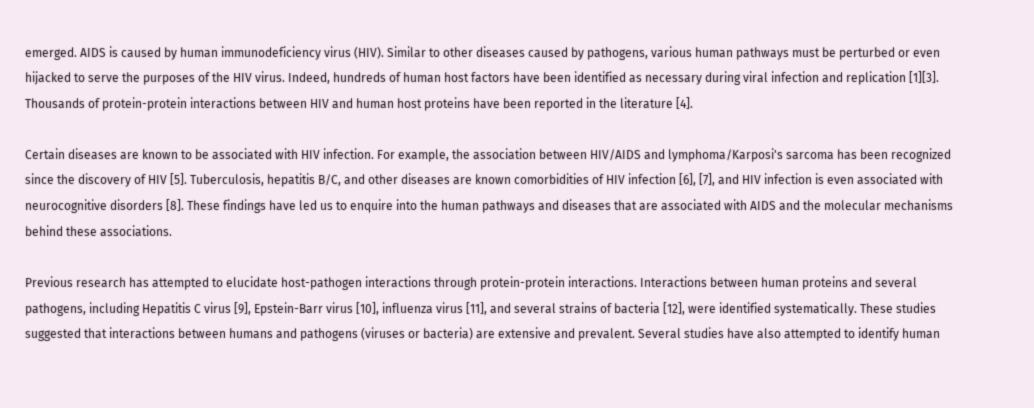emerged. AIDS is caused by human immunodeficiency virus (HIV). Similar to other diseases caused by pathogens, various human pathways must be perturbed or even hijacked to serve the purposes of the HIV virus. Indeed, hundreds of human host factors have been identified as necessary during viral infection and replication [1][3]. Thousands of protein-protein interactions between HIV and human host proteins have been reported in the literature [4].

Certain diseases are known to be associated with HIV infection. For example, the association between HIV/AIDS and lymphoma/Karposi's sarcoma has been recognized since the discovery of HIV [5]. Tuberculosis, hepatitis B/C, and other diseases are known comorbidities of HIV infection [6], [7], and HIV infection is even associated with neurocognitive disorders [8]. These findings have led us to enquire into the human pathways and diseases that are associated with AIDS and the molecular mechanisms behind these associations.

Previous research has attempted to elucidate host-pathogen interactions through protein-protein interactions. Interactions between human proteins and several pathogens, including Hepatitis C virus [9], Epstein-Barr virus [10], influenza virus [11], and several strains of bacteria [12], were identified systematically. These studies suggested that interactions between humans and pathogens (viruses or bacteria) are extensive and prevalent. Several studies have also attempted to identify human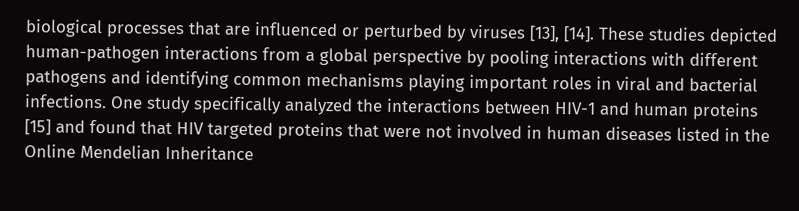biological processes that are influenced or perturbed by viruses [13], [14]. These studies depicted human-pathogen interactions from a global perspective by pooling interactions with different pathogens and identifying common mechanisms playing important roles in viral and bacterial infections. One study specifically analyzed the interactions between HIV-1 and human proteins [15] and found that HIV targeted proteins that were not involved in human diseases listed in the Online Mendelian Inheritance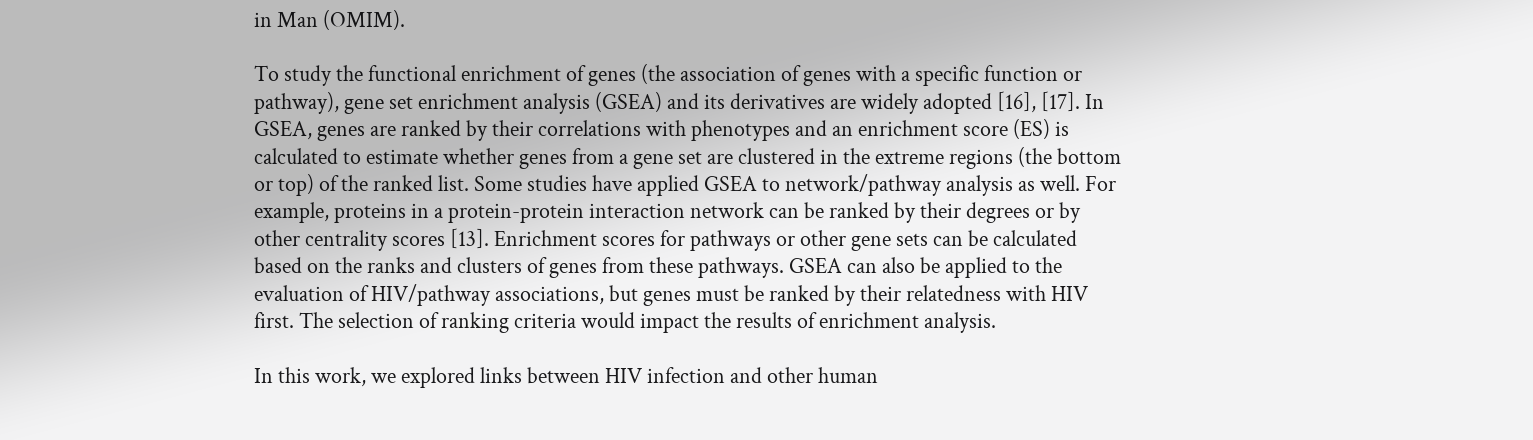in Man (OMIM).

To study the functional enrichment of genes (the association of genes with a specific function or pathway), gene set enrichment analysis (GSEA) and its derivatives are widely adopted [16], [17]. In GSEA, genes are ranked by their correlations with phenotypes and an enrichment score (ES) is calculated to estimate whether genes from a gene set are clustered in the extreme regions (the bottom or top) of the ranked list. Some studies have applied GSEA to network/pathway analysis as well. For example, proteins in a protein-protein interaction network can be ranked by their degrees or by other centrality scores [13]. Enrichment scores for pathways or other gene sets can be calculated based on the ranks and clusters of genes from these pathways. GSEA can also be applied to the evaluation of HIV/pathway associations, but genes must be ranked by their relatedness with HIV first. The selection of ranking criteria would impact the results of enrichment analysis.

In this work, we explored links between HIV infection and other human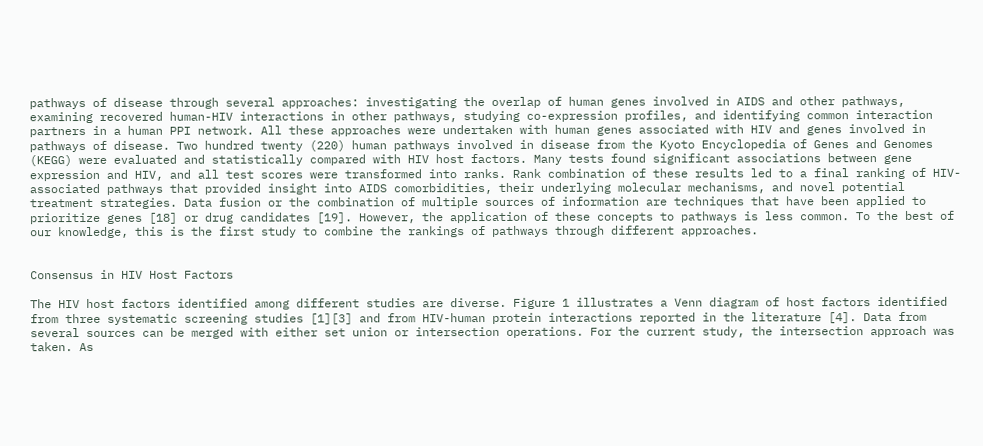pathways of disease through several approaches: investigating the overlap of human genes involved in AIDS and other pathways, examining recovered human-HIV interactions in other pathways, studying co-expression profiles, and identifying common interaction partners in a human PPI network. All these approaches were undertaken with human genes associated with HIV and genes involved in pathways of disease. Two hundred twenty (220) human pathways involved in disease from the Kyoto Encyclopedia of Genes and Genomes (KEGG) were evaluated and statistically compared with HIV host factors. Many tests found significant associations between gene expression and HIV, and all test scores were transformed into ranks. Rank combination of these results led to a final ranking of HIV-associated pathways that provided insight into AIDS comorbidities, their underlying molecular mechanisms, and novel potential treatment strategies. Data fusion or the combination of multiple sources of information are techniques that have been applied to prioritize genes [18] or drug candidates [19]. However, the application of these concepts to pathways is less common. To the best of our knowledge, this is the first study to combine the rankings of pathways through different approaches.


Consensus in HIV Host Factors

The HIV host factors identified among different studies are diverse. Figure 1 illustrates a Venn diagram of host factors identified from three systematic screening studies [1][3] and from HIV-human protein interactions reported in the literature [4]. Data from several sources can be merged with either set union or intersection operations. For the current study, the intersection approach was taken. As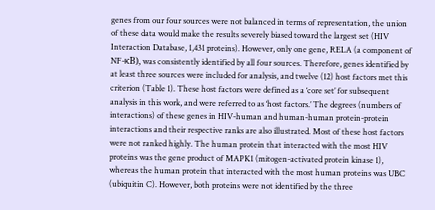genes from our four sources were not balanced in terms of representation, the union of these data would make the results severely biased toward the largest set (HIV Interaction Database, 1,431 proteins). However, only one gene, RELA (a component of NF-κB), was consistently identified by all four sources. Therefore, genes identified by at least three sources were included for analysis, and twelve (12) host factors met this criterion (Table 1). These host factors were defined as a ‘core set’ for subsequent analysis in this work, and were referred to as ‘host factors.’ The degrees (numbers of interactions) of these genes in HIV-human and human-human protein-protein interactions and their respective ranks are also illustrated. Most of these host factors were not ranked highly. The human protein that interacted with the most HIV proteins was the gene product of MAPK1 (mitogen-activated protein kinase 1), whereas the human protein that interacted with the most human proteins was UBC (ubiquitin C). However, both proteins were not identified by the three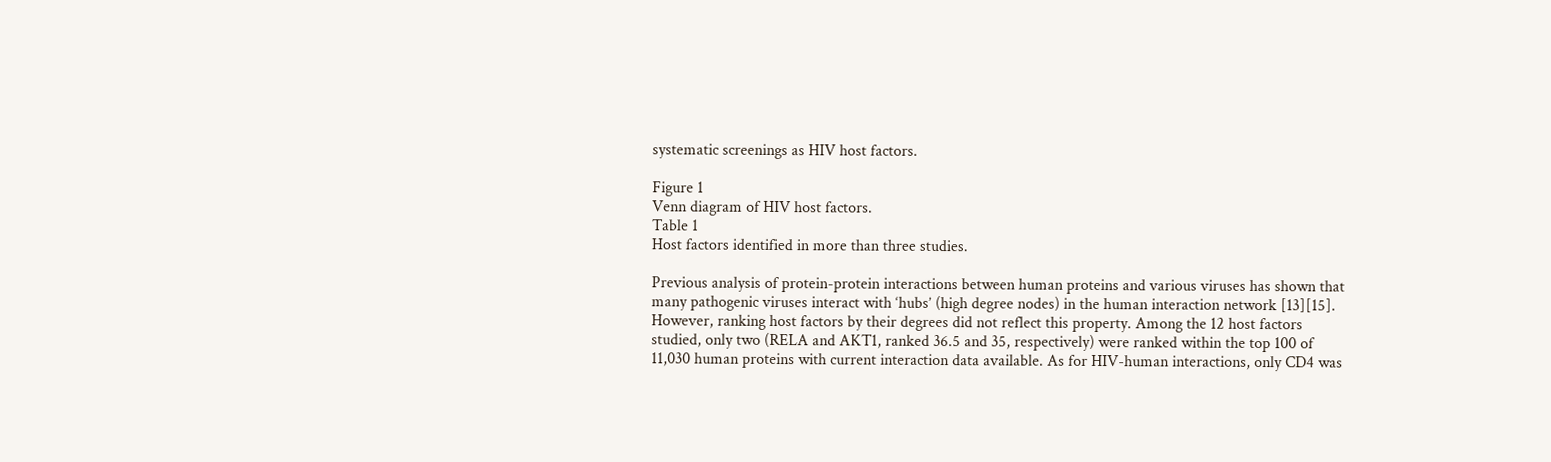systematic screenings as HIV host factors.

Figure 1
Venn diagram of HIV host factors.
Table 1
Host factors identified in more than three studies.

Previous analysis of protein-protein interactions between human proteins and various viruses has shown that many pathogenic viruses interact with ‘hubs’ (high degree nodes) in the human interaction network [13][15]. However, ranking host factors by their degrees did not reflect this property. Among the 12 host factors studied, only two (RELA and AKT1, ranked 36.5 and 35, respectively) were ranked within the top 100 of 11,030 human proteins with current interaction data available. As for HIV-human interactions, only CD4 was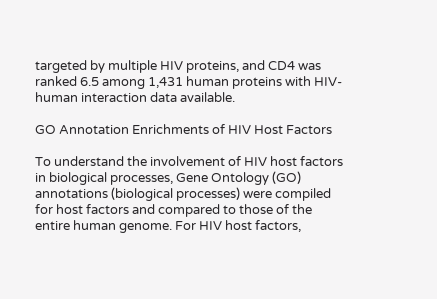targeted by multiple HIV proteins, and CD4 was ranked 6.5 among 1,431 human proteins with HIV-human interaction data available.

GO Annotation Enrichments of HIV Host Factors

To understand the involvement of HIV host factors in biological processes, Gene Ontology (GO) annotations (biological processes) were compiled for host factors and compared to those of the entire human genome. For HIV host factors,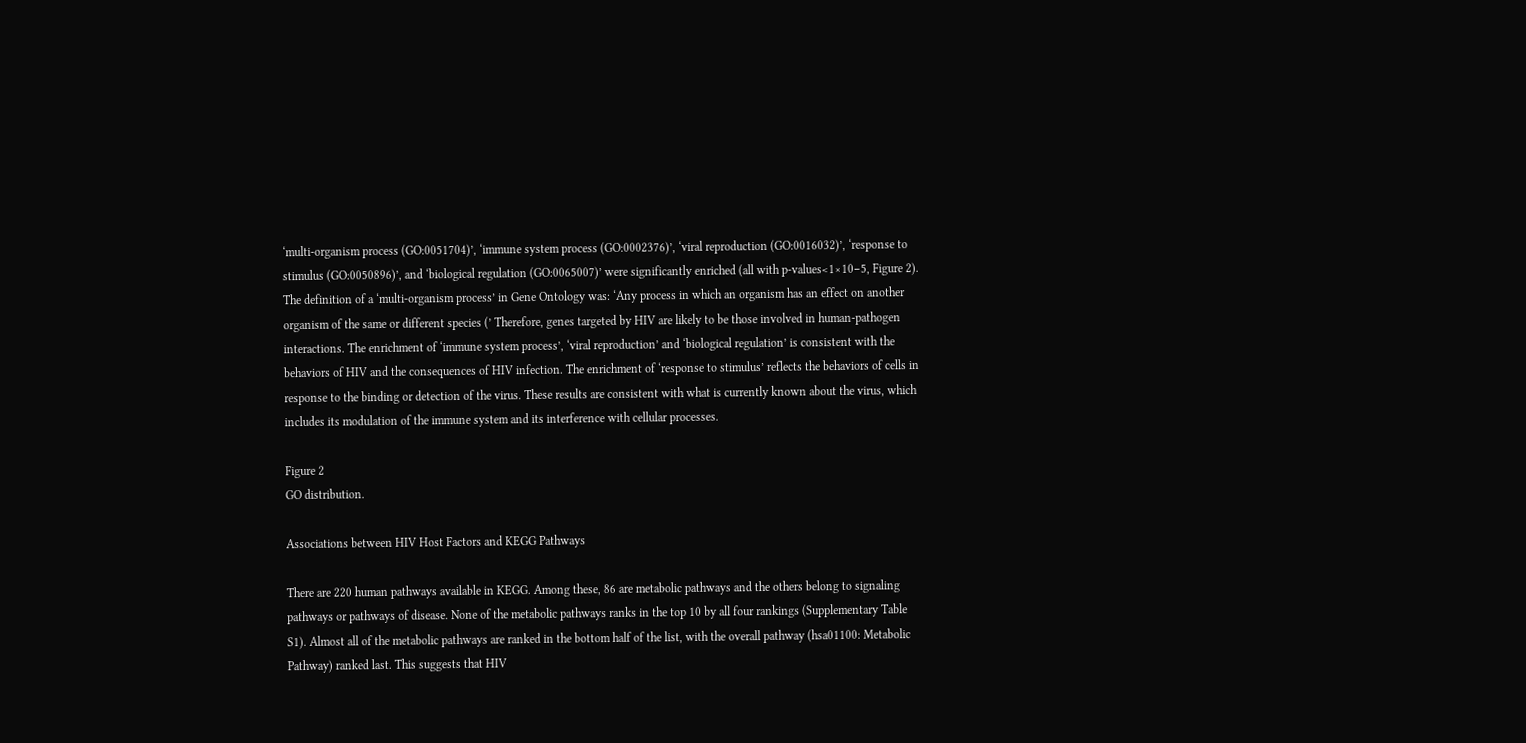‘multi-organism process (GO:0051704)’, ‘immune system process (GO:0002376)’, ‘viral reproduction (GO:0016032)’, ‘response to stimulus (GO:0050896)’, and ‘biological regulation (GO:0065007)’ were significantly enriched (all with p-values<1×10−5, Figure 2). The definition of a ‘multi-organism process’ in Gene Ontology was: ‘Any process in which an organism has an effect on another organism of the same or different species (’ Therefore, genes targeted by HIV are likely to be those involved in human-pathogen interactions. The enrichment of ‘immune system process’, ‘viral reproduction’ and ‘biological regulation’ is consistent with the behaviors of HIV and the consequences of HIV infection. The enrichment of ‘response to stimulus’ reflects the behaviors of cells in response to the binding or detection of the virus. These results are consistent with what is currently known about the virus, which includes its modulation of the immune system and its interference with cellular processes.

Figure 2
GO distribution.

Associations between HIV Host Factors and KEGG Pathways

There are 220 human pathways available in KEGG. Among these, 86 are metabolic pathways and the others belong to signaling pathways or pathways of disease. None of the metabolic pathways ranks in the top 10 by all four rankings (Supplementary Table S1). Almost all of the metabolic pathways are ranked in the bottom half of the list, with the overall pathway (hsa01100: Metabolic Pathway) ranked last. This suggests that HIV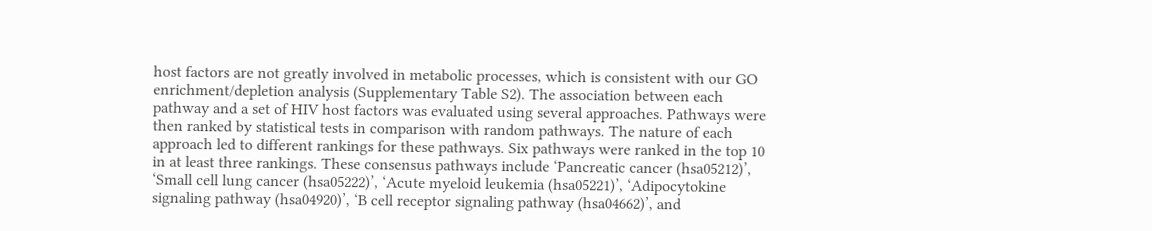host factors are not greatly involved in metabolic processes, which is consistent with our GO enrichment/depletion analysis (Supplementary Table S2). The association between each pathway and a set of HIV host factors was evaluated using several approaches. Pathways were then ranked by statistical tests in comparison with random pathways. The nature of each approach led to different rankings for these pathways. Six pathways were ranked in the top 10 in at least three rankings. These consensus pathways include ‘Pancreatic cancer (hsa05212)’, ‘Small cell lung cancer (hsa05222)’, ‘Acute myeloid leukemia (hsa05221)’, ‘Adipocytokine signaling pathway (hsa04920)’, ‘B cell receptor signaling pathway (hsa04662)’, and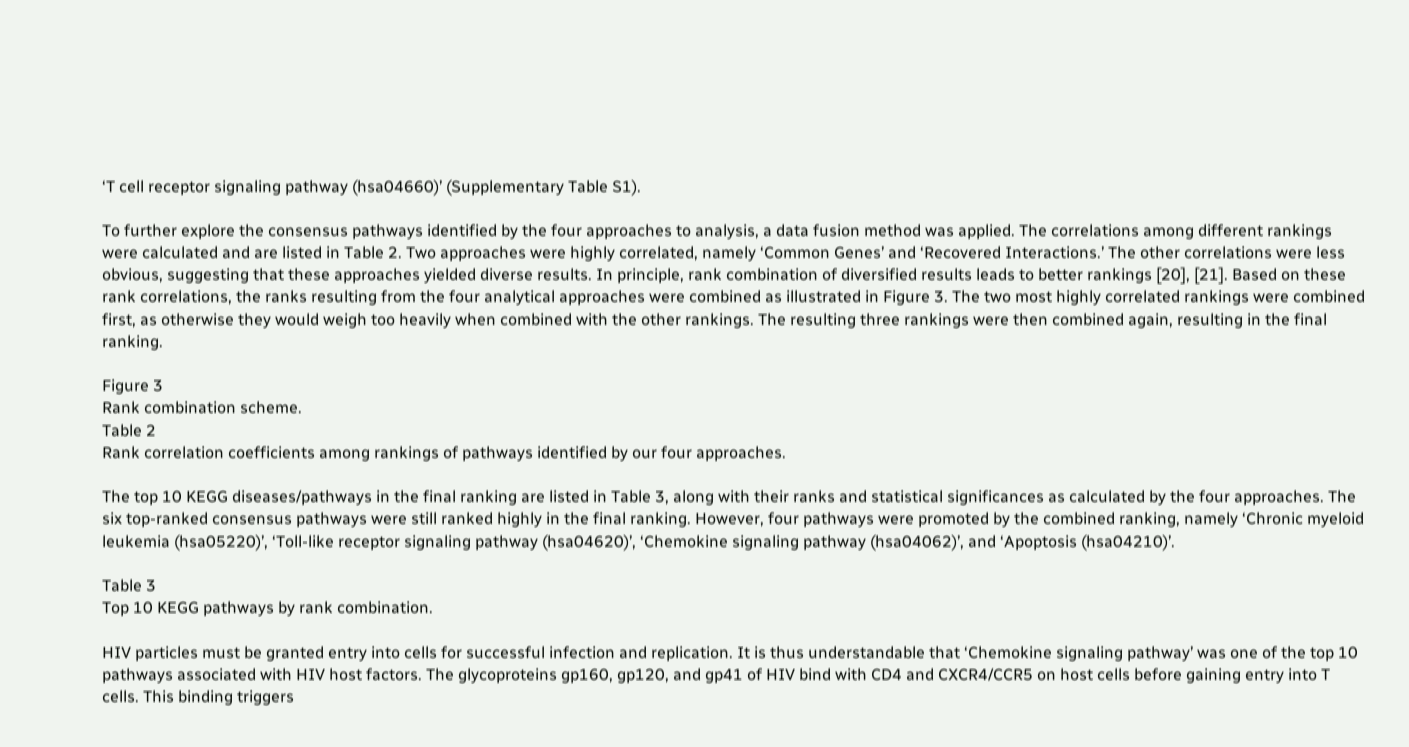‘T cell receptor signaling pathway (hsa04660)’ (Supplementary Table S1).

To further explore the consensus pathways identified by the four approaches to analysis, a data fusion method was applied. The correlations among different rankings were calculated and are listed in Table 2. Two approaches were highly correlated, namely ‘Common Genes’ and ‘Recovered Interactions.’ The other correlations were less obvious, suggesting that these approaches yielded diverse results. In principle, rank combination of diversified results leads to better rankings [20], [21]. Based on these rank correlations, the ranks resulting from the four analytical approaches were combined as illustrated in Figure 3. The two most highly correlated rankings were combined first, as otherwise they would weigh too heavily when combined with the other rankings. The resulting three rankings were then combined again, resulting in the final ranking.

Figure 3
Rank combination scheme.
Table 2
Rank correlation coefficients among rankings of pathways identified by our four approaches.

The top 10 KEGG diseases/pathways in the final ranking are listed in Table 3, along with their ranks and statistical significances as calculated by the four approaches. The six top-ranked consensus pathways were still ranked highly in the final ranking. However, four pathways were promoted by the combined ranking, namely ‘Chronic myeloid leukemia (hsa05220)’, ‘Toll-like receptor signaling pathway (hsa04620)’, ‘Chemokine signaling pathway (hsa04062)’, and ‘Apoptosis (hsa04210)’.

Table 3
Top 10 KEGG pathways by rank combination.

HIV particles must be granted entry into cells for successful infection and replication. It is thus understandable that ‘Chemokine signaling pathway’ was one of the top 10 pathways associated with HIV host factors. The glycoproteins gp160, gp120, and gp41 of HIV bind with CD4 and CXCR4/CCR5 on host cells before gaining entry into T cells. This binding triggers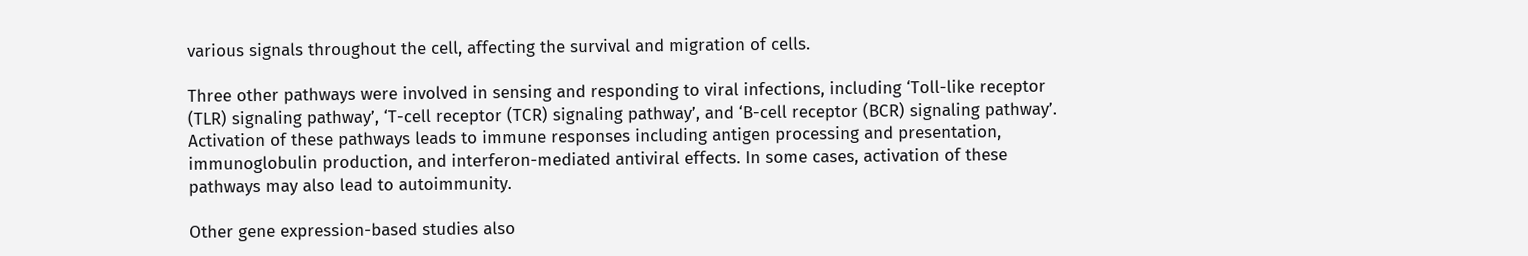various signals throughout the cell, affecting the survival and migration of cells.

Three other pathways were involved in sensing and responding to viral infections, including ‘Toll-like receptor (TLR) signaling pathway’, ‘T-cell receptor (TCR) signaling pathway’, and ‘B-cell receptor (BCR) signaling pathway’. Activation of these pathways leads to immune responses including antigen processing and presentation, immunoglobulin production, and interferon-mediated antiviral effects. In some cases, activation of these pathways may also lead to autoimmunity.

Other gene expression-based studies also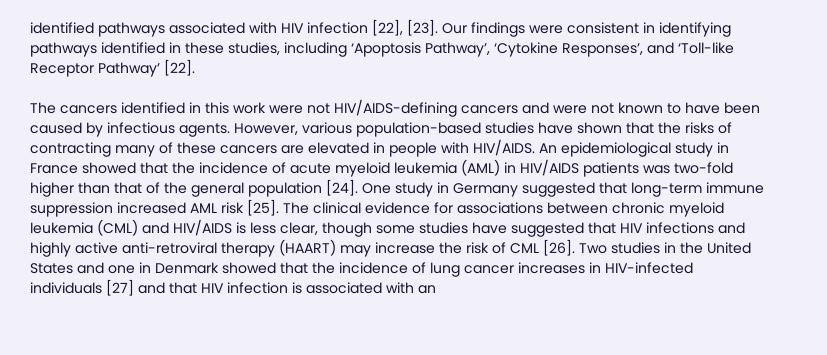identified pathways associated with HIV infection [22], [23]. Our findings were consistent in identifying pathways identified in these studies, including ‘Apoptosis Pathway’, ‘Cytokine Responses’, and ‘Toll-like Receptor Pathway’ [22].

The cancers identified in this work were not HIV/AIDS-defining cancers and were not known to have been caused by infectious agents. However, various population-based studies have shown that the risks of contracting many of these cancers are elevated in people with HIV/AIDS. An epidemiological study in France showed that the incidence of acute myeloid leukemia (AML) in HIV/AIDS patients was two-fold higher than that of the general population [24]. One study in Germany suggested that long-term immune suppression increased AML risk [25]. The clinical evidence for associations between chronic myeloid leukemia (CML) and HIV/AIDS is less clear, though some studies have suggested that HIV infections and highly active anti-retroviral therapy (HAART) may increase the risk of CML [26]. Two studies in the United States and one in Denmark showed that the incidence of lung cancer increases in HIV-infected individuals [27] and that HIV infection is associated with an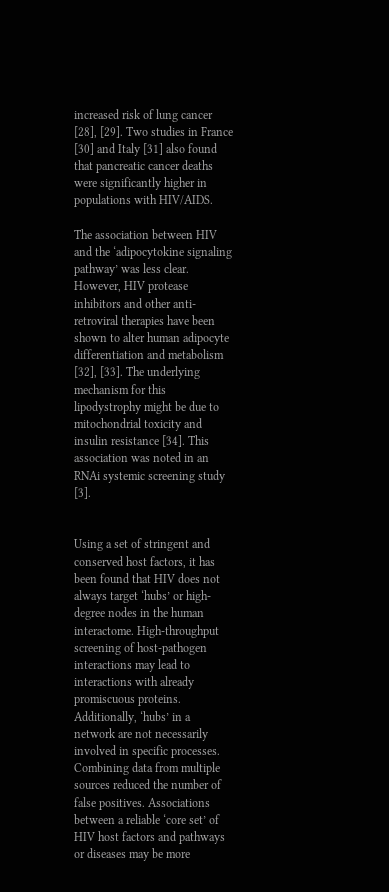increased risk of lung cancer [28], [29]. Two studies in France [30] and Italy [31] also found that pancreatic cancer deaths were significantly higher in populations with HIV/AIDS.

The association between HIV and the ‘adipocytokine signaling pathway’ was less clear. However, HIV protease inhibitors and other anti-retroviral therapies have been shown to alter human adipocyte differentiation and metabolism [32], [33]. The underlying mechanism for this lipodystrophy might be due to mitochondrial toxicity and insulin resistance [34]. This association was noted in an RNAi systemic screening study [3].


Using a set of stringent and conserved host factors, it has been found that HIV does not always target ‘hubs’ or high-degree nodes in the human interactome. High-throughput screening of host-pathogen interactions may lead to interactions with already promiscuous proteins. Additionally, ‘hubs’ in a network are not necessarily involved in specific processes. Combining data from multiple sources reduced the number of false positives. Associations between a reliable ‘core set’ of HIV host factors and pathways or diseases may be more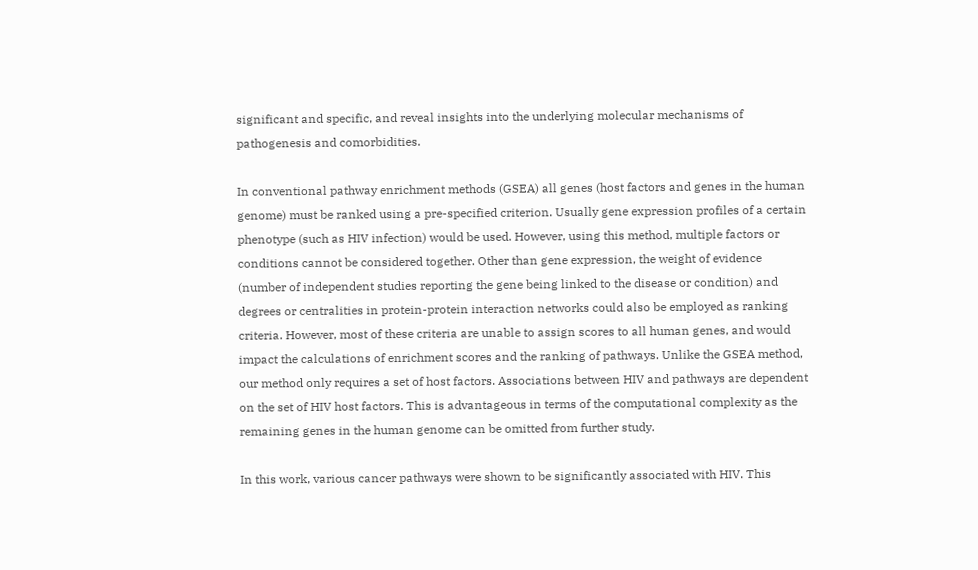significant and specific, and reveal insights into the underlying molecular mechanisms of pathogenesis and comorbidities.

In conventional pathway enrichment methods (GSEA) all genes (host factors and genes in the human genome) must be ranked using a pre-specified criterion. Usually gene expression profiles of a certain phenotype (such as HIV infection) would be used. However, using this method, multiple factors or conditions cannot be considered together. Other than gene expression, the weight of evidence (number of independent studies reporting the gene being linked to the disease or condition) and degrees or centralities in protein-protein interaction networks could also be employed as ranking criteria. However, most of these criteria are unable to assign scores to all human genes, and would impact the calculations of enrichment scores and the ranking of pathways. Unlike the GSEA method, our method only requires a set of host factors. Associations between HIV and pathways are dependent on the set of HIV host factors. This is advantageous in terms of the computational complexity as the remaining genes in the human genome can be omitted from further study.

In this work, various cancer pathways were shown to be significantly associated with HIV. This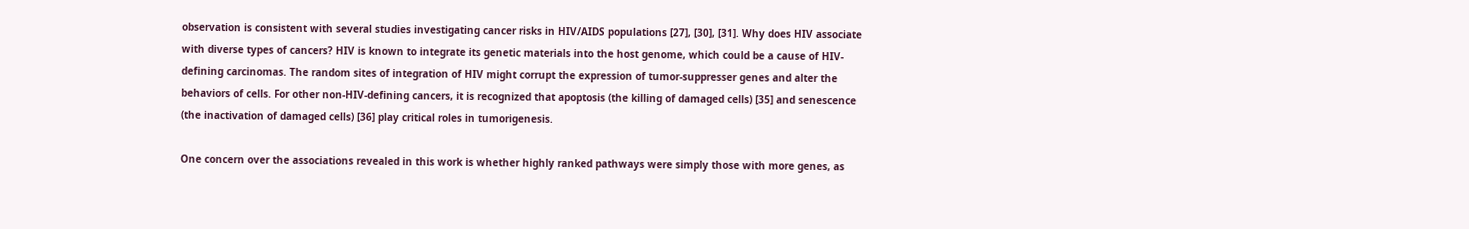observation is consistent with several studies investigating cancer risks in HIV/AIDS populations [27], [30], [31]. Why does HIV associate with diverse types of cancers? HIV is known to integrate its genetic materials into the host genome, which could be a cause of HIV-defining carcinomas. The random sites of integration of HIV might corrupt the expression of tumor-suppresser genes and alter the behaviors of cells. For other non-HIV-defining cancers, it is recognized that apoptosis (the killing of damaged cells) [35] and senescence (the inactivation of damaged cells) [36] play critical roles in tumorigenesis.

One concern over the associations revealed in this work is whether highly ranked pathways were simply those with more genes, as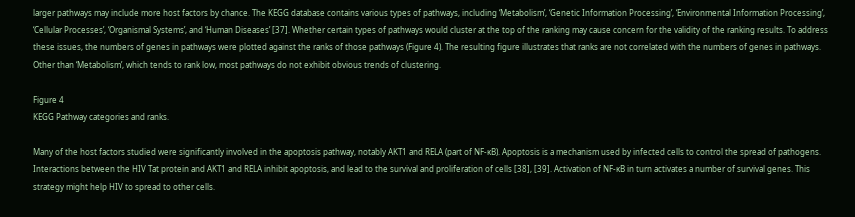larger pathways may include more host factors by chance. The KEGG database contains various types of pathways, including ‘Metabolism’, ‘Genetic Information Processing’, ‘Environmental Information Processing’, ‘Cellular Processes’, ‘Organismal Systems’, and ‘Human Diseases’ [37]. Whether certain types of pathways would cluster at the top of the ranking may cause concern for the validity of the ranking results. To address these issues, the numbers of genes in pathways were plotted against the ranks of those pathways (Figure 4). The resulting figure illustrates that ranks are not correlated with the numbers of genes in pathways. Other than ‘Metabolism’, which tends to rank low, most pathways do not exhibit obvious trends of clustering.

Figure 4
KEGG Pathway categories and ranks.

Many of the host factors studied were significantly involved in the apoptosis pathway, notably AKT1 and RELA (part of NF-κB). Apoptosis is a mechanism used by infected cells to control the spread of pathogens. Interactions between the HIV Tat protein and AKT1 and RELA inhibit apoptosis, and lead to the survival and proliferation of cells [38], [39]. Activation of NF-κB in turn activates a number of survival genes. This strategy might help HIV to spread to other cells.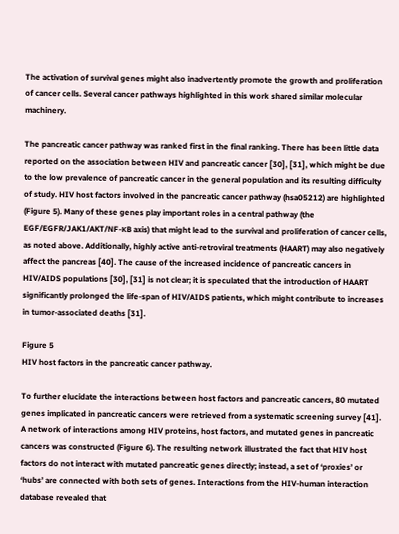The activation of survival genes might also inadvertently promote the growth and proliferation of cancer cells. Several cancer pathways highlighted in this work shared similar molecular machinery.

The pancreatic cancer pathway was ranked first in the final ranking. There has been little data reported on the association between HIV and pancreatic cancer [30], [31], which might be due to the low prevalence of pancreatic cancer in the general population and its resulting difficulty of study. HIV host factors involved in the pancreatic cancer pathway (hsa05212) are highlighted (Figure 5). Many of these genes play important roles in a central pathway (the EGF/EGFR/JAK1/AKT/NF-κB axis) that might lead to the survival and proliferation of cancer cells, as noted above. Additionally, highly active anti-retroviral treatments (HAART) may also negatively affect the pancreas [40]. The cause of the increased incidence of pancreatic cancers in HIV/AIDS populations [30], [31] is not clear; it is speculated that the introduction of HAART significantly prolonged the life-span of HIV/AIDS patients, which might contribute to increases in tumor-associated deaths [31].

Figure 5
HIV host factors in the pancreatic cancer pathway.

To further elucidate the interactions between host factors and pancreatic cancers, 80 mutated genes implicated in pancreatic cancers were retrieved from a systematic screening survey [41]. A network of interactions among HIV proteins, host factors, and mutated genes in pancreatic cancers was constructed (Figure 6). The resulting network illustrated the fact that HIV host factors do not interact with mutated pancreatic genes directly; instead, a set of ‘proxies’ or ‘hubs’ are connected with both sets of genes. Interactions from the HIV-human interaction database revealed that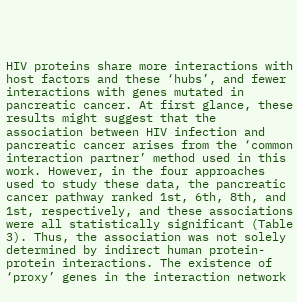HIV proteins share more interactions with host factors and these ‘hubs’, and fewer interactions with genes mutated in pancreatic cancer. At first glance, these results might suggest that the association between HIV infection and pancreatic cancer arises from the ‘common interaction partner’ method used in this work. However, in the four approaches used to study these data, the pancreatic cancer pathway ranked 1st, 6th, 8th, and 1st, respectively, and these associations were all statistically significant (Table 3). Thus, the association was not solely determined by indirect human protein-protein interactions. The existence of ‘proxy’ genes in the interaction network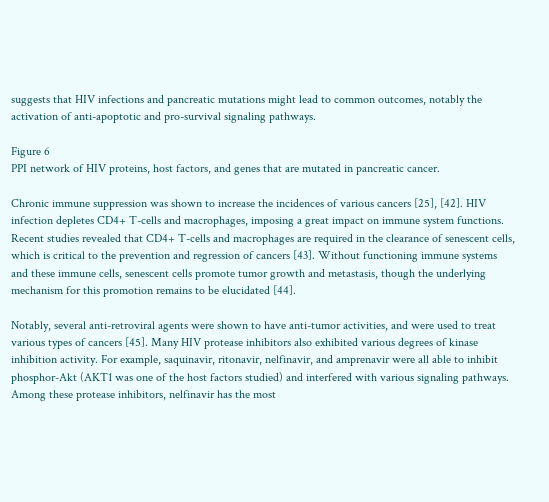suggests that HIV infections and pancreatic mutations might lead to common outcomes, notably the activation of anti-apoptotic and pro-survival signaling pathways.

Figure 6
PPI network of HIV proteins, host factors, and genes that are mutated in pancreatic cancer.

Chronic immune suppression was shown to increase the incidences of various cancers [25], [42]. HIV infection depletes CD4+ T-cells and macrophages, imposing a great impact on immune system functions. Recent studies revealed that CD4+ T-cells and macrophages are required in the clearance of senescent cells, which is critical to the prevention and regression of cancers [43]. Without functioning immune systems and these immune cells, senescent cells promote tumor growth and metastasis, though the underlying mechanism for this promotion remains to be elucidated [44].

Notably, several anti-retroviral agents were shown to have anti-tumor activities, and were used to treat various types of cancers [45]. Many HIV protease inhibitors also exhibited various degrees of kinase inhibition activity. For example, saquinavir, ritonavir, nelfinavir, and amprenavir were all able to inhibit phosphor-Akt (AKT1 was one of the host factors studied) and interfered with various signaling pathways. Among these protease inhibitors, nelfinavir has the most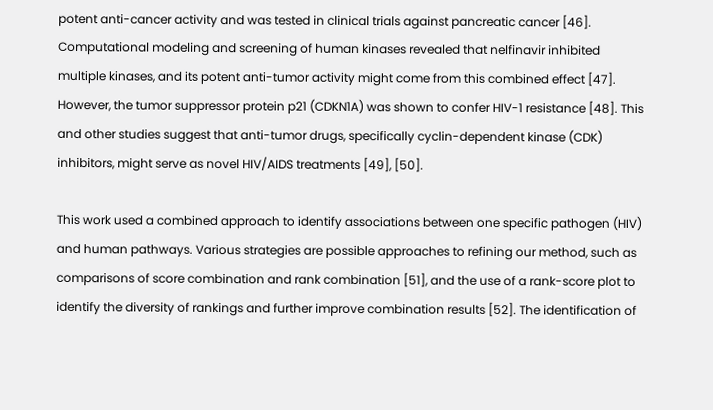potent anti-cancer activity and was tested in clinical trials against pancreatic cancer [46]. Computational modeling and screening of human kinases revealed that nelfinavir inhibited multiple kinases, and its potent anti-tumor activity might come from this combined effect [47]. However, the tumor suppressor protein p21 (CDKN1A) was shown to confer HIV-1 resistance [48]. This and other studies suggest that anti-tumor drugs, specifically cyclin-dependent kinase (CDK) inhibitors, might serve as novel HIV/AIDS treatments [49], [50].

This work used a combined approach to identify associations between one specific pathogen (HIV) and human pathways. Various strategies are possible approaches to refining our method, such as comparisons of score combination and rank combination [51], and the use of a rank-score plot to identify the diversity of rankings and further improve combination results [52]. The identification of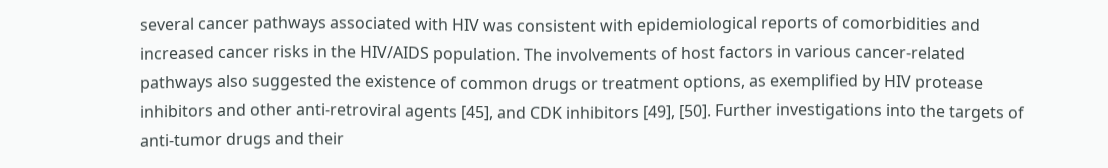several cancer pathways associated with HIV was consistent with epidemiological reports of comorbidities and increased cancer risks in the HIV/AIDS population. The involvements of host factors in various cancer-related pathways also suggested the existence of common drugs or treatment options, as exemplified by HIV protease inhibitors and other anti-retroviral agents [45], and CDK inhibitors [49], [50]. Further investigations into the targets of anti-tumor drugs and their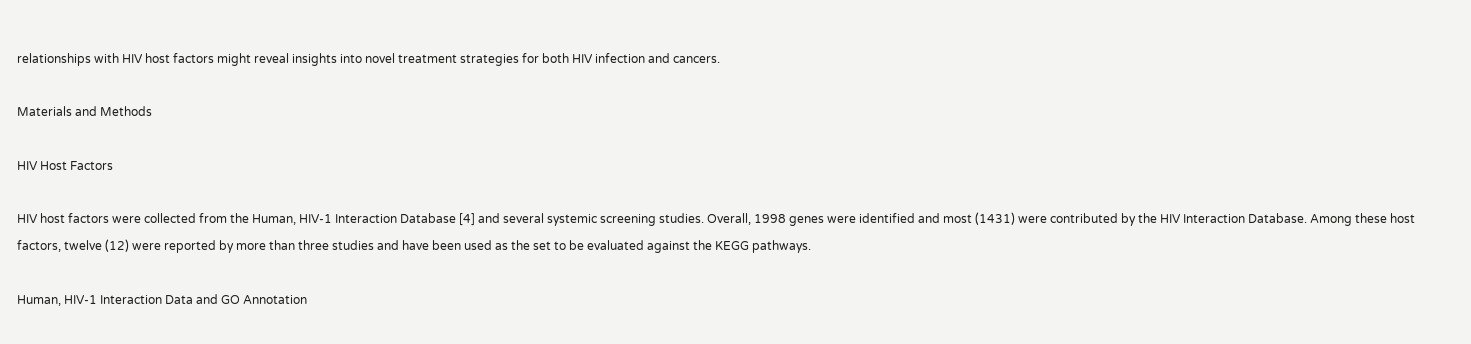relationships with HIV host factors might reveal insights into novel treatment strategies for both HIV infection and cancers.

Materials and Methods

HIV Host Factors

HIV host factors were collected from the Human, HIV-1 Interaction Database [4] and several systemic screening studies. Overall, 1998 genes were identified and most (1431) were contributed by the HIV Interaction Database. Among these host factors, twelve (12) were reported by more than three studies and have been used as the set to be evaluated against the KEGG pathways.

Human, HIV-1 Interaction Data and GO Annotation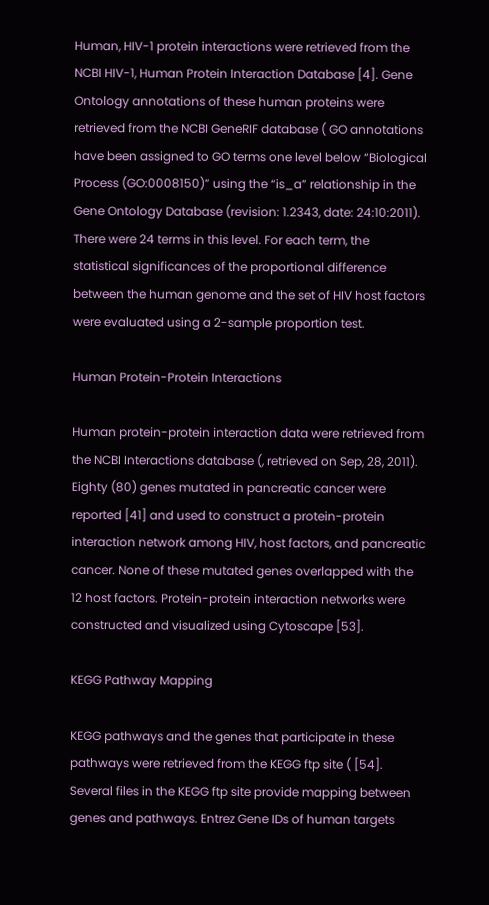Human, HIV-1 protein interactions were retrieved from the NCBI HIV-1, Human Protein Interaction Database [4]. Gene Ontology annotations of these human proteins were retrieved from the NCBI GeneRIF database ( GO annotations have been assigned to GO terms one level below “Biological Process (GO:0008150)” using the “is_a” relationship in the Gene Ontology Database (revision: 1.2343, date: 24:10:2011). There were 24 terms in this level. For each term, the statistical significances of the proportional difference between the human genome and the set of HIV host factors were evaluated using a 2-sample proportion test.

Human Protein-Protein Interactions

Human protein-protein interaction data were retrieved from the NCBI Interactions database (, retrieved on Sep, 28, 2011). Eighty (80) genes mutated in pancreatic cancer were reported [41] and used to construct a protein-protein interaction network among HIV, host factors, and pancreatic cancer. None of these mutated genes overlapped with the 12 host factors. Protein-protein interaction networks were constructed and visualized using Cytoscape [53].

KEGG Pathway Mapping

KEGG pathways and the genes that participate in these pathways were retrieved from the KEGG ftp site ( [54]. Several files in the KEGG ftp site provide mapping between genes and pathways. Entrez Gene IDs of human targets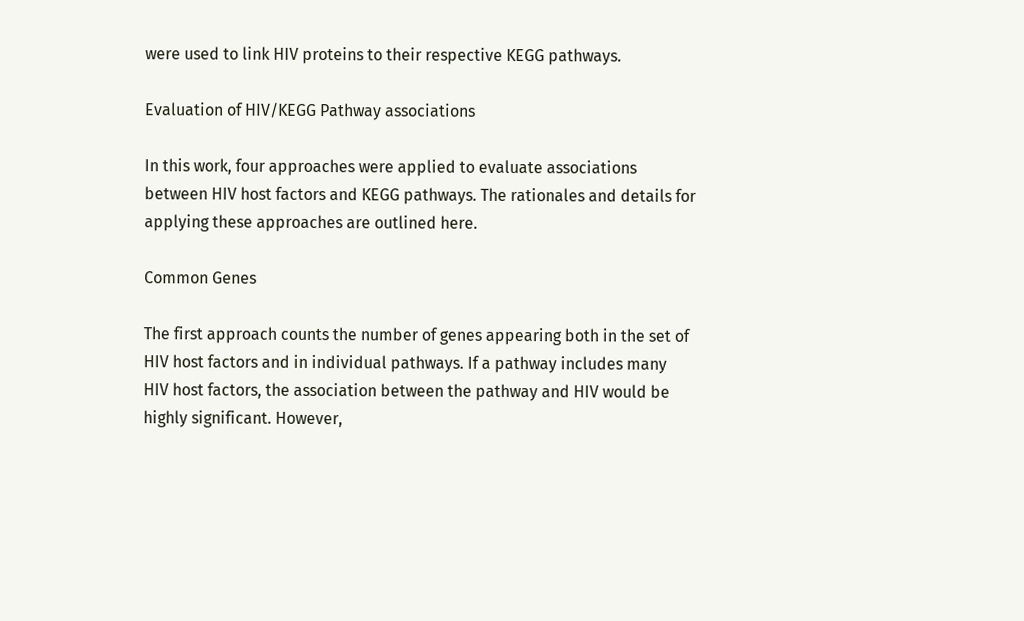were used to link HIV proteins to their respective KEGG pathways.

Evaluation of HIV/KEGG Pathway associations

In this work, four approaches were applied to evaluate associations between HIV host factors and KEGG pathways. The rationales and details for applying these approaches are outlined here.

Common Genes

The first approach counts the number of genes appearing both in the set of HIV host factors and in individual pathways. If a pathway includes many HIV host factors, the association between the pathway and HIV would be highly significant. However,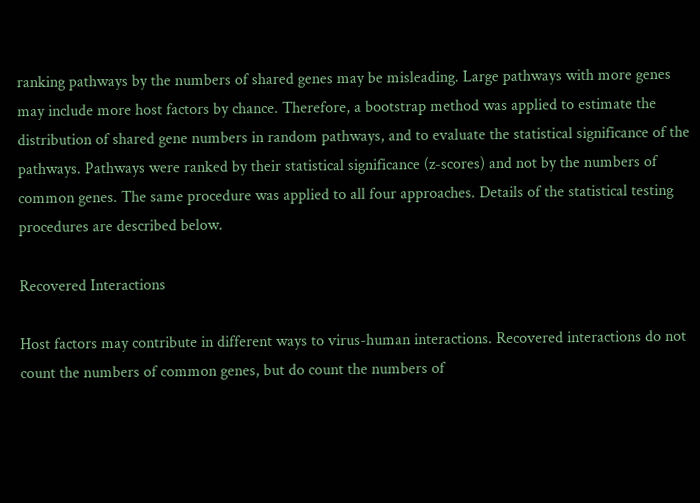ranking pathways by the numbers of shared genes may be misleading. Large pathways with more genes may include more host factors by chance. Therefore, a bootstrap method was applied to estimate the distribution of shared gene numbers in random pathways, and to evaluate the statistical significance of the pathways. Pathways were ranked by their statistical significance (z-scores) and not by the numbers of common genes. The same procedure was applied to all four approaches. Details of the statistical testing procedures are described below.

Recovered Interactions

Host factors may contribute in different ways to virus-human interactions. Recovered interactions do not count the numbers of common genes, but do count the numbers of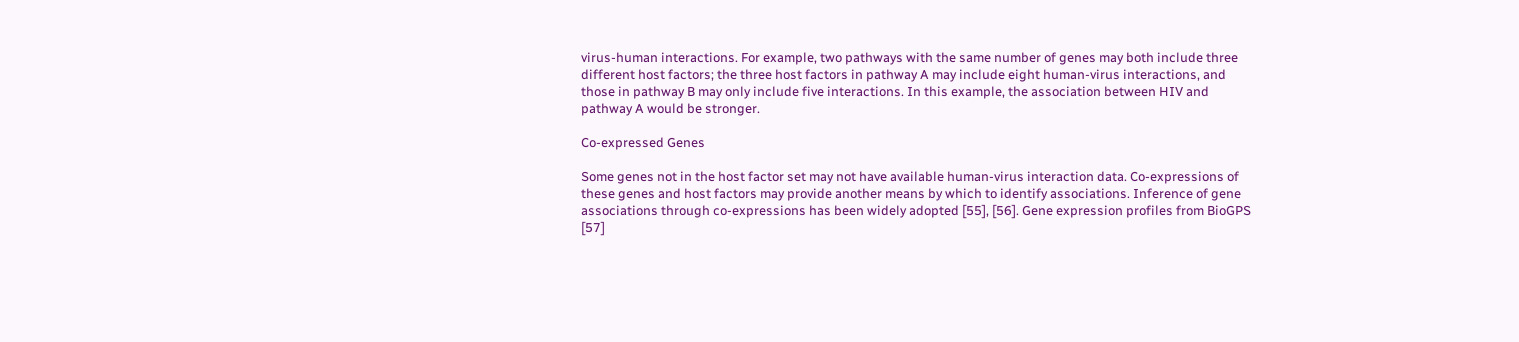virus-human interactions. For example, two pathways with the same number of genes may both include three different host factors; the three host factors in pathway A may include eight human-virus interactions, and those in pathway B may only include five interactions. In this example, the association between HIV and pathway A would be stronger.

Co-expressed Genes

Some genes not in the host factor set may not have available human-virus interaction data. Co-expressions of these genes and host factors may provide another means by which to identify associations. Inference of gene associations through co-expressions has been widely adopted [55], [56]. Gene expression profiles from BioGPS [57]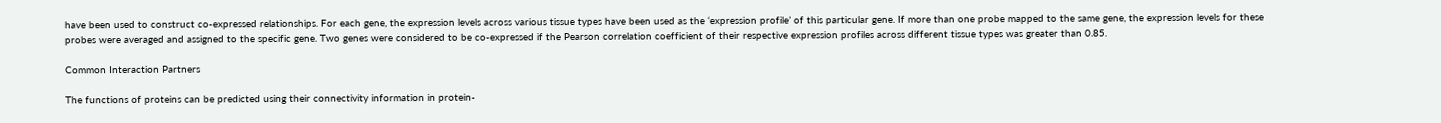have been used to construct co-expressed relationships. For each gene, the expression levels across various tissue types have been used as the ‘expression profile’ of this particular gene. If more than one probe mapped to the same gene, the expression levels for these probes were averaged and assigned to the specific gene. Two genes were considered to be co-expressed if the Pearson correlation coefficient of their respective expression profiles across different tissue types was greater than 0.85.

Common Interaction Partners

The functions of proteins can be predicted using their connectivity information in protein-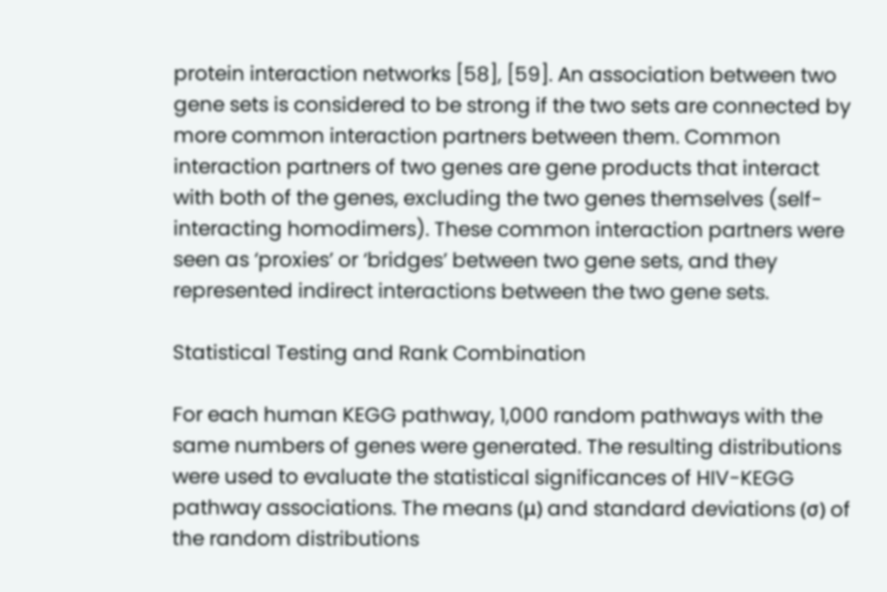protein interaction networks [58], [59]. An association between two gene sets is considered to be strong if the two sets are connected by more common interaction partners between them. Common interaction partners of two genes are gene products that interact with both of the genes, excluding the two genes themselves (self-interacting homodimers). These common interaction partners were seen as ‘proxies’ or ‘bridges’ between two gene sets, and they represented indirect interactions between the two gene sets.

Statistical Testing and Rank Combination

For each human KEGG pathway, 1,000 random pathways with the same numbers of genes were generated. The resulting distributions were used to evaluate the statistical significances of HIV-KEGG pathway associations. The means (μ) and standard deviations (σ) of the random distributions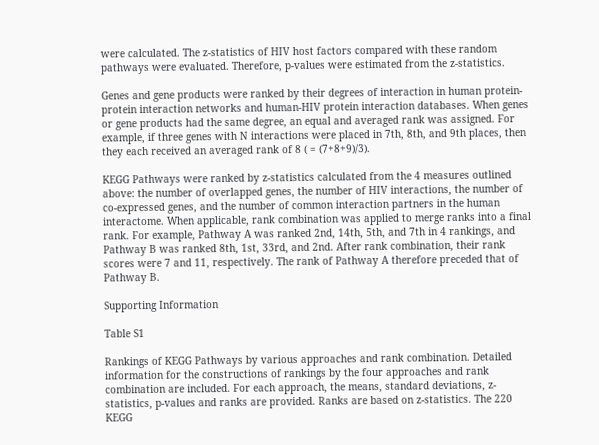were calculated. The z-statistics of HIV host factors compared with these random pathways were evaluated. Therefore, p-values were estimated from the z-statistics.

Genes and gene products were ranked by their degrees of interaction in human protein-protein interaction networks and human-HIV protein interaction databases. When genes or gene products had the same degree, an equal and averaged rank was assigned. For example, if three genes with N interactions were placed in 7th, 8th, and 9th places, then they each received an averaged rank of 8 ( = (7+8+9)/3).

KEGG Pathways were ranked by z-statistics calculated from the 4 measures outlined above: the number of overlapped genes, the number of HIV interactions, the number of co-expressed genes, and the number of common interaction partners in the human interactome. When applicable, rank combination was applied to merge ranks into a final rank. For example, Pathway A was ranked 2nd, 14th, 5th, and 7th in 4 rankings, and Pathway B was ranked 8th, 1st, 33rd, and 2nd. After rank combination, their rank scores were 7 and 11, respectively. The rank of Pathway A therefore preceded that of Pathway B.

Supporting Information

Table S1

Rankings of KEGG Pathways by various approaches and rank combination. Detailed information for the constructions of rankings by the four approaches and rank combination are included. For each approach, the means, standard deviations, z-statistics, p-values and ranks are provided. Ranks are based on z-statistics. The 220 KEGG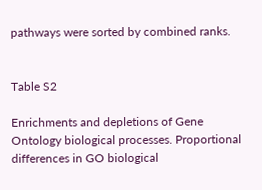pathways were sorted by combined ranks.


Table S2

Enrichments and depletions of Gene Ontology biological processes. Proportional differences in GO biological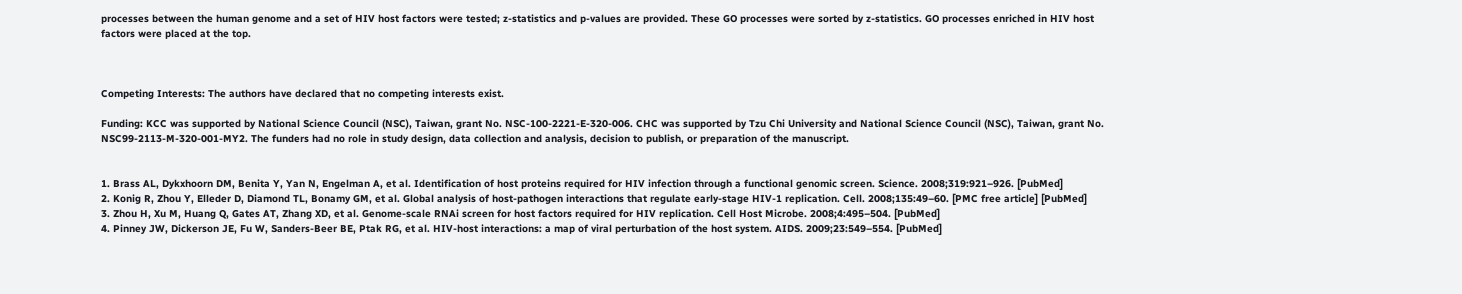processes between the human genome and a set of HIV host factors were tested; z-statistics and p-values are provided. These GO processes were sorted by z-statistics. GO processes enriched in HIV host factors were placed at the top.



Competing Interests: The authors have declared that no competing interests exist.

Funding: KCC was supported by National Science Council (NSC), Taiwan, grant No. NSC-100-2221-E-320-006. CHC was supported by Tzu Chi University and National Science Council (NSC), Taiwan, grant No. NSC99-2113-M-320-001-MY2. The funders had no role in study design, data collection and analysis, decision to publish, or preparation of the manuscript.


1. Brass AL, Dykxhoorn DM, Benita Y, Yan N, Engelman A, et al. Identification of host proteins required for HIV infection through a functional genomic screen. Science. 2008;319:921–926. [PubMed]
2. Konig R, Zhou Y, Elleder D, Diamond TL, Bonamy GM, et al. Global analysis of host-pathogen interactions that regulate early-stage HIV-1 replication. Cell. 2008;135:49–60. [PMC free article] [PubMed]
3. Zhou H, Xu M, Huang Q, Gates AT, Zhang XD, et al. Genome-scale RNAi screen for host factors required for HIV replication. Cell Host Microbe. 2008;4:495–504. [PubMed]
4. Pinney JW, Dickerson JE, Fu W, Sanders-Beer BE, Ptak RG, et al. HIV-host interactions: a map of viral perturbation of the host system. AIDS. 2009;23:549–554. [PubMed]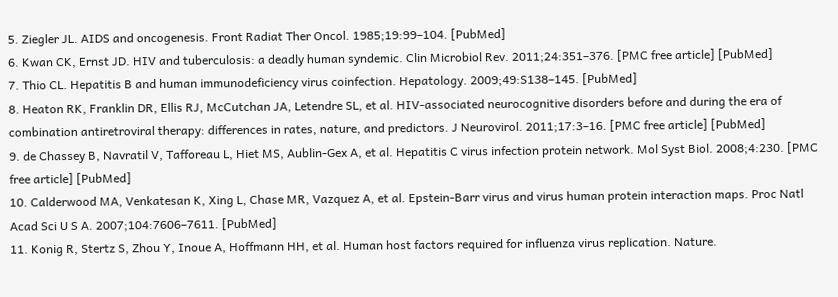5. Ziegler JL. AIDS and oncogenesis. Front Radiat Ther Oncol. 1985;19:99–104. [PubMed]
6. Kwan CK, Ernst JD. HIV and tuberculosis: a deadly human syndemic. Clin Microbiol Rev. 2011;24:351–376. [PMC free article] [PubMed]
7. Thio CL. Hepatitis B and human immunodeficiency virus coinfection. Hepatology. 2009;49:S138–145. [PubMed]
8. Heaton RK, Franklin DR, Ellis RJ, McCutchan JA, Letendre SL, et al. HIV-associated neurocognitive disorders before and during the era of combination antiretroviral therapy: differences in rates, nature, and predictors. J Neurovirol. 2011;17:3–16. [PMC free article] [PubMed]
9. de Chassey B, Navratil V, Tafforeau L, Hiet MS, Aublin-Gex A, et al. Hepatitis C virus infection protein network. Mol Syst Biol. 2008;4:230. [PMC free article] [PubMed]
10. Calderwood MA, Venkatesan K, Xing L, Chase MR, Vazquez A, et al. Epstein-Barr virus and virus human protein interaction maps. Proc Natl Acad Sci U S A. 2007;104:7606–7611. [PubMed]
11. Konig R, Stertz S, Zhou Y, Inoue A, Hoffmann HH, et al. Human host factors required for influenza virus replication. Nature.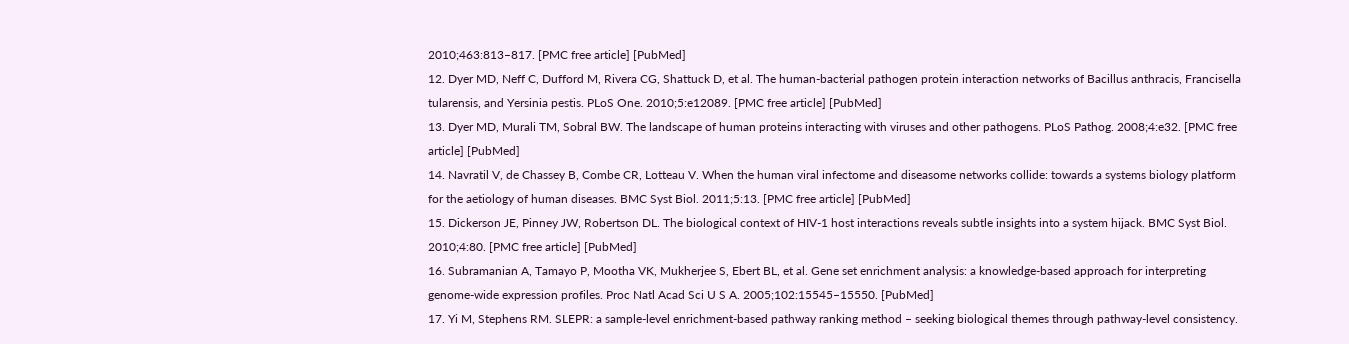2010;463:813–817. [PMC free article] [PubMed]
12. Dyer MD, Neff C, Dufford M, Rivera CG, Shattuck D, et al. The human-bacterial pathogen protein interaction networks of Bacillus anthracis, Francisella tularensis, and Yersinia pestis. PLoS One. 2010;5:e12089. [PMC free article] [PubMed]
13. Dyer MD, Murali TM, Sobral BW. The landscape of human proteins interacting with viruses and other pathogens. PLoS Pathog. 2008;4:e32. [PMC free article] [PubMed]
14. Navratil V, de Chassey B, Combe CR, Lotteau V. When the human viral infectome and diseasome networks collide: towards a systems biology platform for the aetiology of human diseases. BMC Syst Biol. 2011;5:13. [PMC free article] [PubMed]
15. Dickerson JE, Pinney JW, Robertson DL. The biological context of HIV-1 host interactions reveals subtle insights into a system hijack. BMC Syst Biol. 2010;4:80. [PMC free article] [PubMed]
16. Subramanian A, Tamayo P, Mootha VK, Mukherjee S, Ebert BL, et al. Gene set enrichment analysis: a knowledge-based approach for interpreting genome-wide expression profiles. Proc Natl Acad Sci U S A. 2005;102:15545–15550. [PubMed]
17. Yi M, Stephens RM. SLEPR: a sample-level enrichment-based pathway ranking method – seeking biological themes through pathway-level consistency.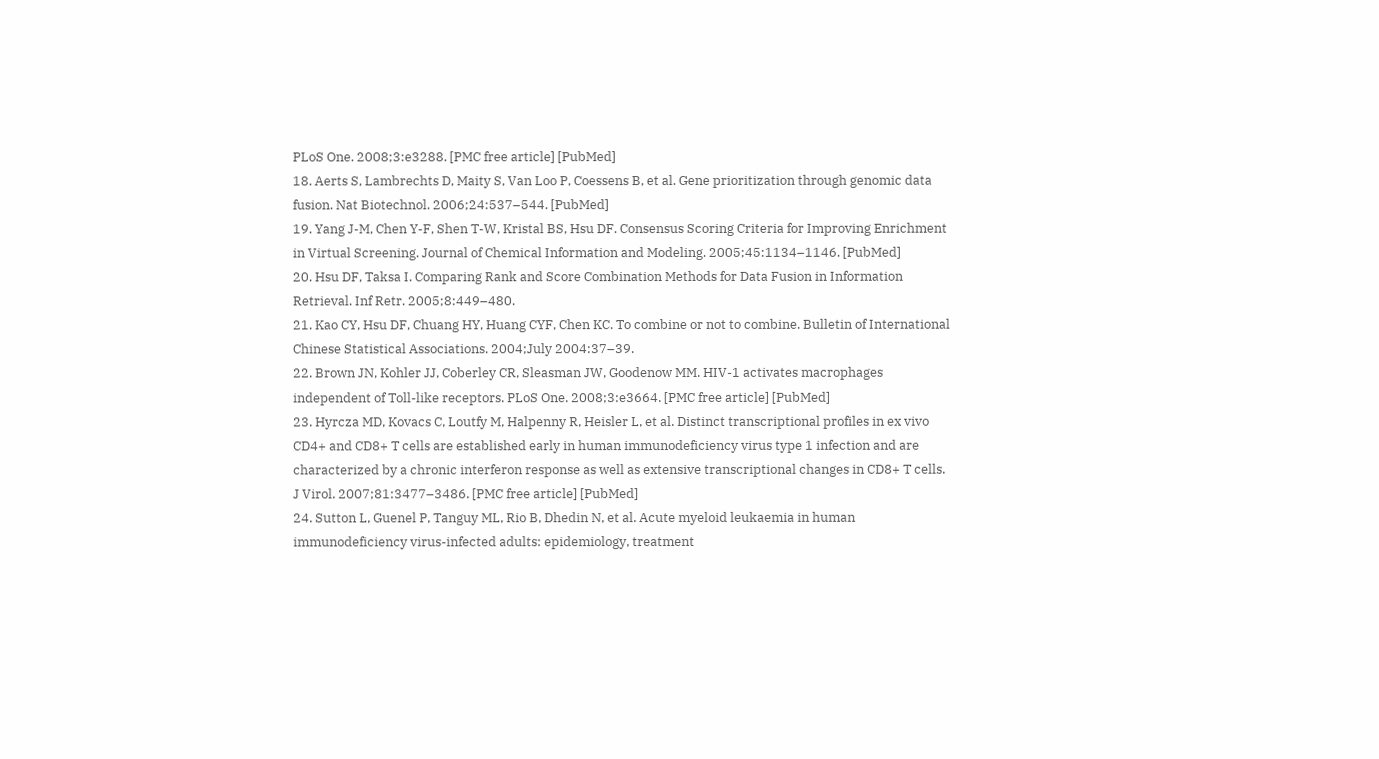PLoS One. 2008;3:e3288. [PMC free article] [PubMed]
18. Aerts S, Lambrechts D, Maity S, Van Loo P, Coessens B, et al. Gene prioritization through genomic data fusion. Nat Biotechnol. 2006;24:537–544. [PubMed]
19. Yang J-M, Chen Y-F, Shen T-W, Kristal BS, Hsu DF. Consensus Scoring Criteria for Improving Enrichment in Virtual Screening. Journal of Chemical Information and Modeling. 2005;45:1134–1146. [PubMed]
20. Hsu DF, Taksa I. Comparing Rank and Score Combination Methods for Data Fusion in Information Retrieval. Inf Retr. 2005;8:449–480.
21. Kao CY, Hsu DF, Chuang HY, Huang CYF, Chen KC. To combine or not to combine. Bulletin of International Chinese Statistical Associations. 2004;July 2004:37–39.
22. Brown JN, Kohler JJ, Coberley CR, Sleasman JW, Goodenow MM. HIV-1 activates macrophages independent of Toll-like receptors. PLoS One. 2008;3:e3664. [PMC free article] [PubMed]
23. Hyrcza MD, Kovacs C, Loutfy M, Halpenny R, Heisler L, et al. Distinct transcriptional profiles in ex vivo CD4+ and CD8+ T cells are established early in human immunodeficiency virus type 1 infection and are characterized by a chronic interferon response as well as extensive transcriptional changes in CD8+ T cells. J Virol. 2007;81:3477–3486. [PMC free article] [PubMed]
24. Sutton L, Guenel P, Tanguy ML, Rio B, Dhedin N, et al. Acute myeloid leukaemia in human immunodeficiency virus-infected adults: epidemiology, treatment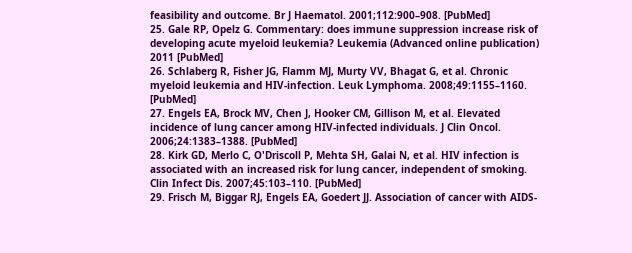feasibility and outcome. Br J Haematol. 2001;112:900–908. [PubMed]
25. Gale RP, Opelz G. Commentary: does immune suppression increase risk of developing acute myeloid leukemia? Leukemia (Advanced online publication) 2011 [PubMed]
26. Schlaberg R, Fisher JG, Flamm MJ, Murty VV, Bhagat G, et al. Chronic myeloid leukemia and HIV-infection. Leuk Lymphoma. 2008;49:1155–1160. [PubMed]
27. Engels EA, Brock MV, Chen J, Hooker CM, Gillison M, et al. Elevated incidence of lung cancer among HIV-infected individuals. J Clin Oncol. 2006;24:1383–1388. [PubMed]
28. Kirk GD, Merlo C, O'Driscoll P, Mehta SH, Galai N, et al. HIV infection is associated with an increased risk for lung cancer, independent of smoking. Clin Infect Dis. 2007;45:103–110. [PubMed]
29. Frisch M, Biggar RJ, Engels EA, Goedert JJ. Association of cancer with AIDS-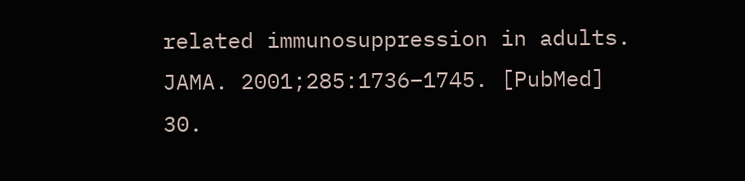related immunosuppression in adults. JAMA. 2001;285:1736–1745. [PubMed]
30.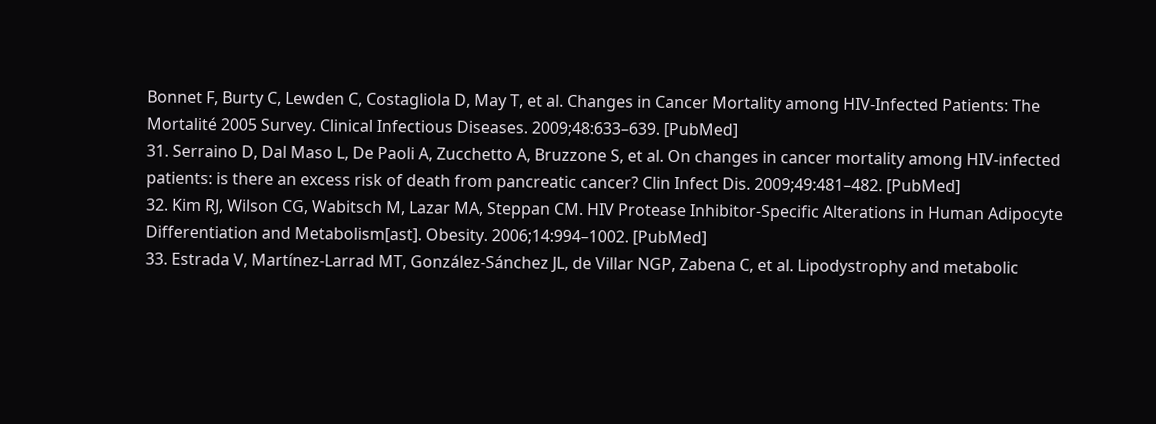Bonnet F, Burty C, Lewden C, Costagliola D, May T, et al. Changes in Cancer Mortality among HIV-Infected Patients: The Mortalité 2005 Survey. Clinical Infectious Diseases. 2009;48:633–639. [PubMed]
31. Serraino D, Dal Maso L, De Paoli A, Zucchetto A, Bruzzone S, et al. On changes in cancer mortality among HIV-infected patients: is there an excess risk of death from pancreatic cancer? Clin Infect Dis. 2009;49:481–482. [PubMed]
32. Kim RJ, Wilson CG, Wabitsch M, Lazar MA, Steppan CM. HIV Protease Inhibitor-Specific Alterations in Human Adipocyte Differentiation and Metabolism[ast]. Obesity. 2006;14:994–1002. [PubMed]
33. Estrada V, Martínez-Larrad MT, González-Sánchez JL, de Villar NGP, Zabena C, et al. Lipodystrophy and metabolic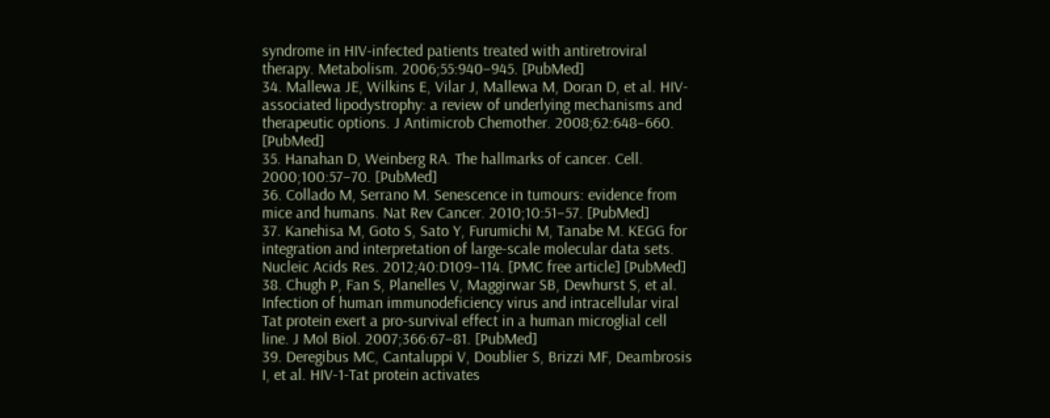syndrome in HIV-infected patients treated with antiretroviral therapy. Metabolism. 2006;55:940–945. [PubMed]
34. Mallewa JE, Wilkins E, Vilar J, Mallewa M, Doran D, et al. HIV-associated lipodystrophy: a review of underlying mechanisms and therapeutic options. J Antimicrob Chemother. 2008;62:648–660. [PubMed]
35. Hanahan D, Weinberg RA. The hallmarks of cancer. Cell. 2000;100:57–70. [PubMed]
36. Collado M, Serrano M. Senescence in tumours: evidence from mice and humans. Nat Rev Cancer. 2010;10:51–57. [PubMed]
37. Kanehisa M, Goto S, Sato Y, Furumichi M, Tanabe M. KEGG for integration and interpretation of large-scale molecular data sets. Nucleic Acids Res. 2012;40:D109–114. [PMC free article] [PubMed]
38. Chugh P, Fan S, Planelles V, Maggirwar SB, Dewhurst S, et al. Infection of human immunodeficiency virus and intracellular viral Tat protein exert a pro-survival effect in a human microglial cell line. J Mol Biol. 2007;366:67–81. [PubMed]
39. Deregibus MC, Cantaluppi V, Doublier S, Brizzi MF, Deambrosis I, et al. HIV-1-Tat protein activates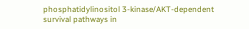phosphatidylinositol 3-kinase/AKT-dependent survival pathways in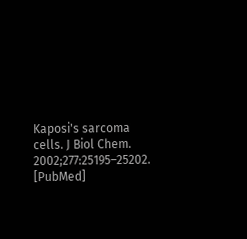Kaposi's sarcoma cells. J Biol Chem. 2002;277:25195–25202. [PubMed]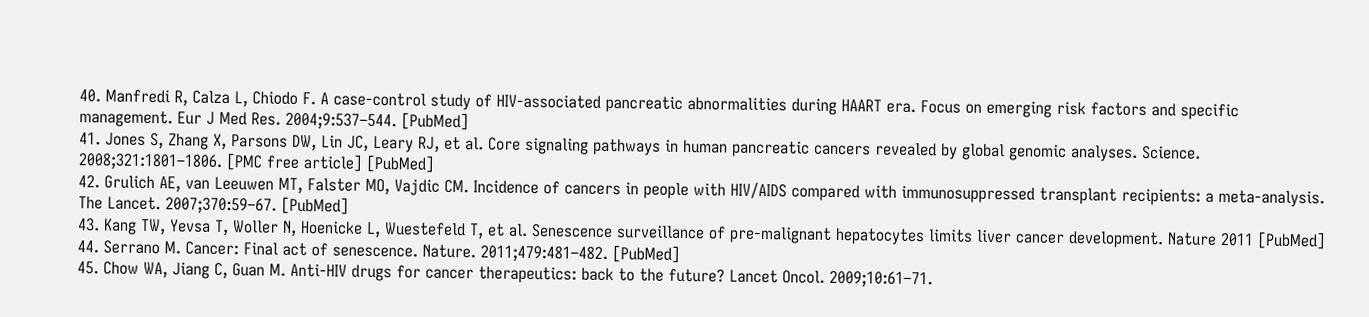40. Manfredi R, Calza L, Chiodo F. A case-control study of HIV-associated pancreatic abnormalities during HAART era. Focus on emerging risk factors and specific management. Eur J Med Res. 2004;9:537–544. [PubMed]
41. Jones S, Zhang X, Parsons DW, Lin JC, Leary RJ, et al. Core signaling pathways in human pancreatic cancers revealed by global genomic analyses. Science. 2008;321:1801–1806. [PMC free article] [PubMed]
42. Grulich AE, van Leeuwen MT, Falster MO, Vajdic CM. Incidence of cancers in people with HIV/AIDS compared with immunosuppressed transplant recipients: a meta-analysis. The Lancet. 2007;370:59–67. [PubMed]
43. Kang TW, Yevsa T, Woller N, Hoenicke L, Wuestefeld T, et al. Senescence surveillance of pre-malignant hepatocytes limits liver cancer development. Nature 2011 [PubMed]
44. Serrano M. Cancer: Final act of senescence. Nature. 2011;479:481–482. [PubMed]
45. Chow WA, Jiang C, Guan M. Anti-HIV drugs for cancer therapeutics: back to the future? Lancet Oncol. 2009;10:61–71.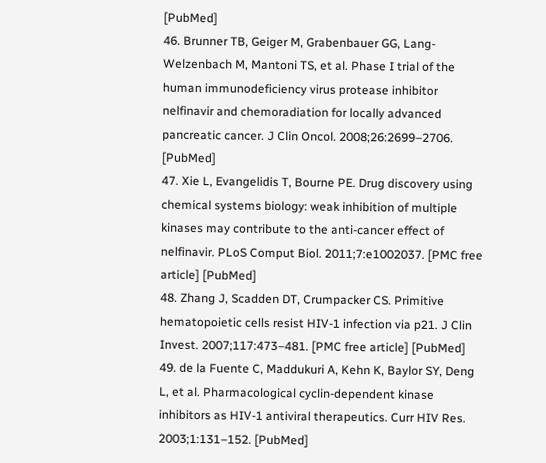[PubMed]
46. Brunner TB, Geiger M, Grabenbauer GG, Lang-Welzenbach M, Mantoni TS, et al. Phase I trial of the human immunodeficiency virus protease inhibitor nelfinavir and chemoradiation for locally advanced pancreatic cancer. J Clin Oncol. 2008;26:2699–2706. [PubMed]
47. Xie L, Evangelidis T, Bourne PE. Drug discovery using chemical systems biology: weak inhibition of multiple kinases may contribute to the anti-cancer effect of nelfinavir. PLoS Comput Biol. 2011;7:e1002037. [PMC free article] [PubMed]
48. Zhang J, Scadden DT, Crumpacker CS. Primitive hematopoietic cells resist HIV-1 infection via p21. J Clin Invest. 2007;117:473–481. [PMC free article] [PubMed]
49. de la Fuente C, Maddukuri A, Kehn K, Baylor SY, Deng L, et al. Pharmacological cyclin-dependent kinase inhibitors as HIV-1 antiviral therapeutics. Curr HIV Res. 2003;1:131–152. [PubMed]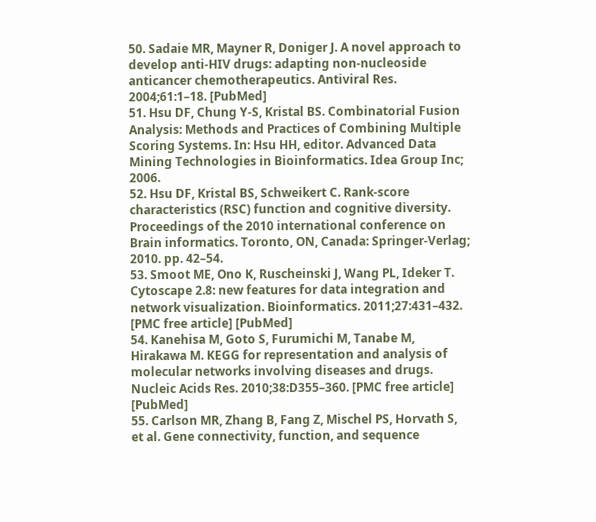50. Sadaie MR, Mayner R, Doniger J. A novel approach to develop anti-HIV drugs: adapting non-nucleoside anticancer chemotherapeutics. Antiviral Res. 2004;61:1–18. [PubMed]
51. Hsu DF, Chung Y-S, Kristal BS. Combinatorial Fusion Analysis: Methods and Practices of Combining Multiple Scoring Systems. In: Hsu HH, editor. Advanced Data Mining Technologies in Bioinformatics. Idea Group Inc; 2006.
52. Hsu DF, Kristal BS, Schweikert C. Rank-score characteristics (RSC) function and cognitive diversity. Proceedings of the 2010 international conference on Brain informatics. Toronto, ON, Canada: Springer-Verlag; 2010. pp. 42–54.
53. Smoot ME, Ono K, Ruscheinski J, Wang PL, Ideker T. Cytoscape 2.8: new features for data integration and network visualization. Bioinformatics. 2011;27:431–432. [PMC free article] [PubMed]
54. Kanehisa M, Goto S, Furumichi M, Tanabe M, Hirakawa M. KEGG for representation and analysis of molecular networks involving diseases and drugs. Nucleic Acids Res. 2010;38:D355–360. [PMC free article] [PubMed]
55. Carlson MR, Zhang B, Fang Z, Mischel PS, Horvath S, et al. Gene connectivity, function, and sequence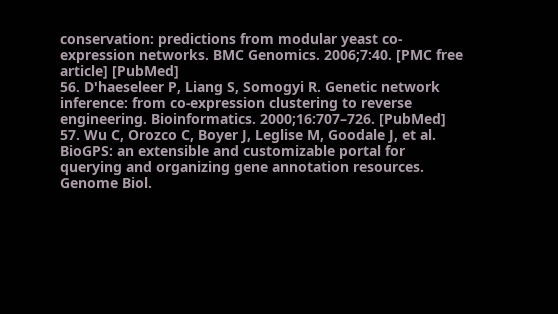conservation: predictions from modular yeast co-expression networks. BMC Genomics. 2006;7:40. [PMC free article] [PubMed]
56. D'haeseleer P, Liang S, Somogyi R. Genetic network inference: from co-expression clustering to reverse engineering. Bioinformatics. 2000;16:707–726. [PubMed]
57. Wu C, Orozco C, Boyer J, Leglise M, Goodale J, et al. BioGPS: an extensible and customizable portal for querying and organizing gene annotation resources. Genome Biol.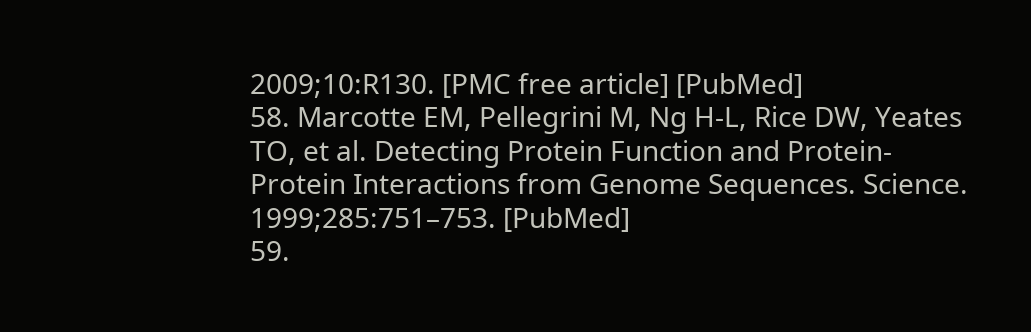2009;10:R130. [PMC free article] [PubMed]
58. Marcotte EM, Pellegrini M, Ng H-L, Rice DW, Yeates TO, et al. Detecting Protein Function and Protein-Protein Interactions from Genome Sequences. Science. 1999;285:751–753. [PubMed]
59.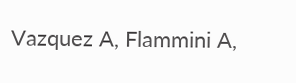Vazquez A, Flammini A,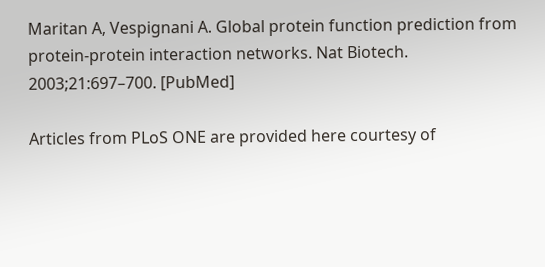Maritan A, Vespignani A. Global protein function prediction from protein-protein interaction networks. Nat Biotech. 2003;21:697–700. [PubMed]

Articles from PLoS ONE are provided here courtesy of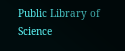Public Library of Science